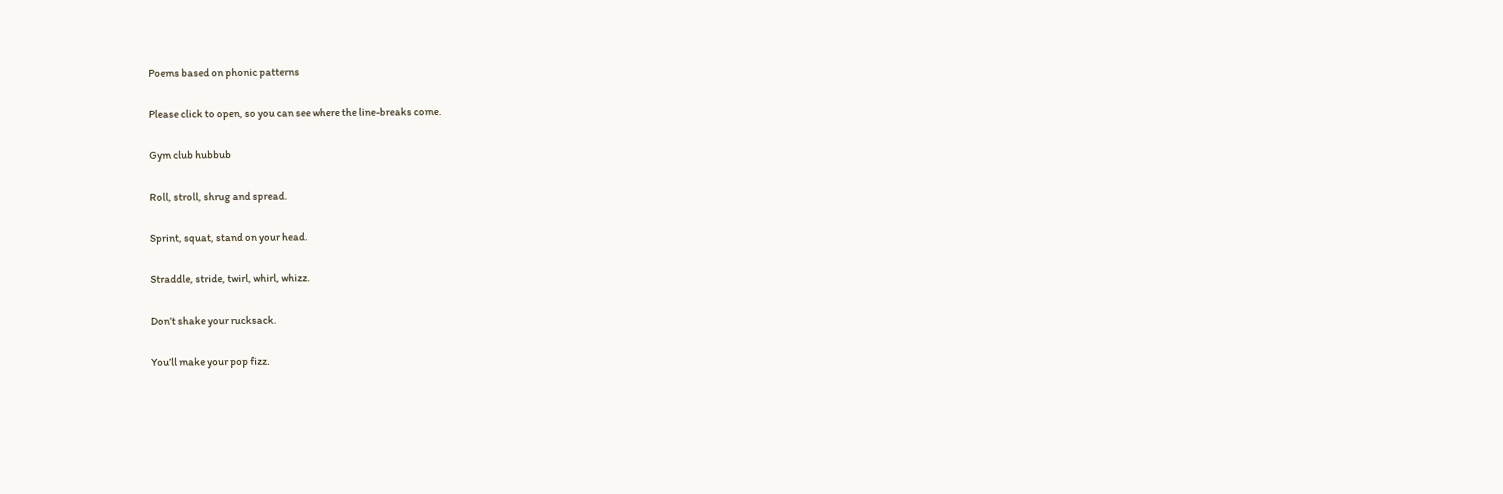Poems based on phonic patterns

Please click to open, so you can see where the line-breaks come.

Gym club hubbub

Roll, stroll, shrug and spread.

Sprint, squat, stand on your head.

Straddle, stride, twirl, whirl, whizz.

Don’t shake your rucksack.

You’ll make your pop fizz.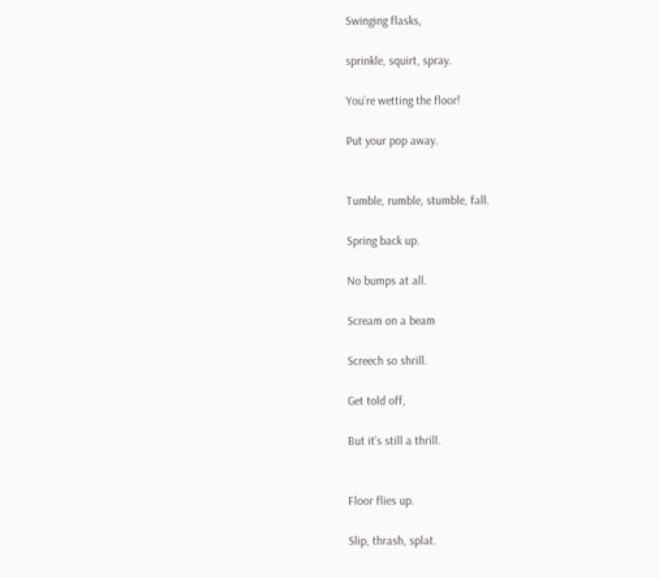Swinging flasks,

sprinkle, squirt, spray.

You’re wetting the floor!

Put your pop away.


Tumble, rumble, stumble, fall.

Spring back up.

No bumps at all.

Scream on a beam

Screech so shrill.

Get told off,

But it’s still a thrill.


Floor flies up.

Slip, thrash, splat.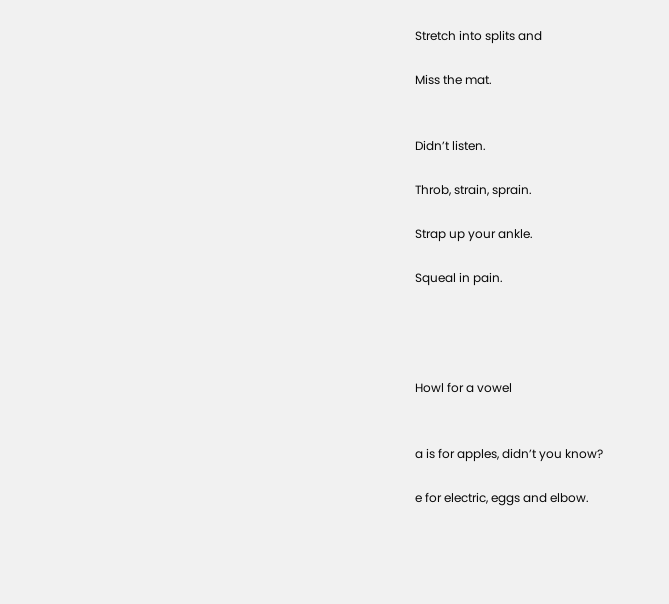Stretch into splits and

Miss the mat.


Didn’t listen.

Throb, strain, sprain.

Strap up your ankle.

Squeal in pain.




Howl for a vowel


a is for apples, didn’t you know?

e for electric, eggs and elbow.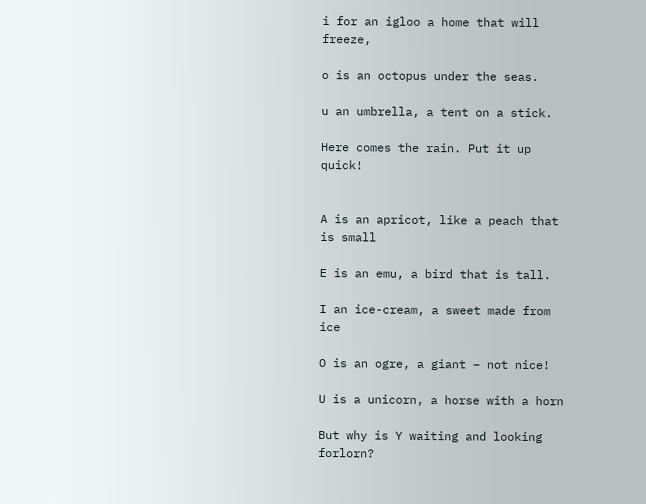i for an igloo a home that will freeze,

o is an octopus under the seas.

u an umbrella, a tent on a stick.

Here comes the rain. Put it up quick!


A is an apricot, like a peach that is small

E is an emu, a bird that is tall.

I an ice-cream, a sweet made from ice

O is an ogre, a giant – not nice!

U is a unicorn, a horse with a horn

But why is Y waiting and looking forlorn?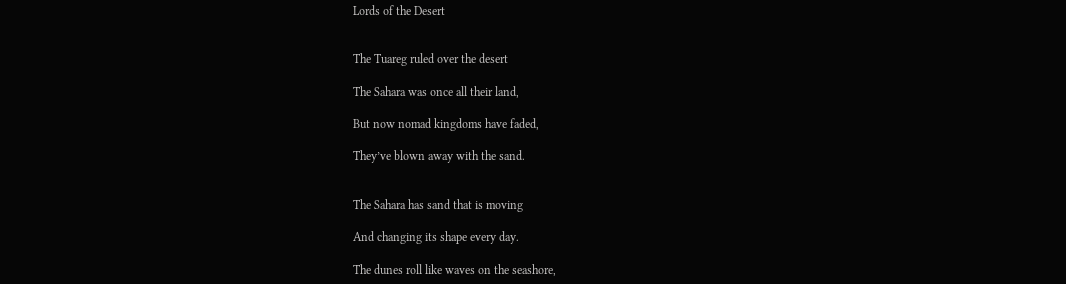Lords of the Desert


The Tuareg ruled over the desert

The Sahara was once all their land,

But now nomad kingdoms have faded,

They’ve blown away with the sand.


The Sahara has sand that is moving

And changing its shape every day.

The dunes roll like waves on the seashore,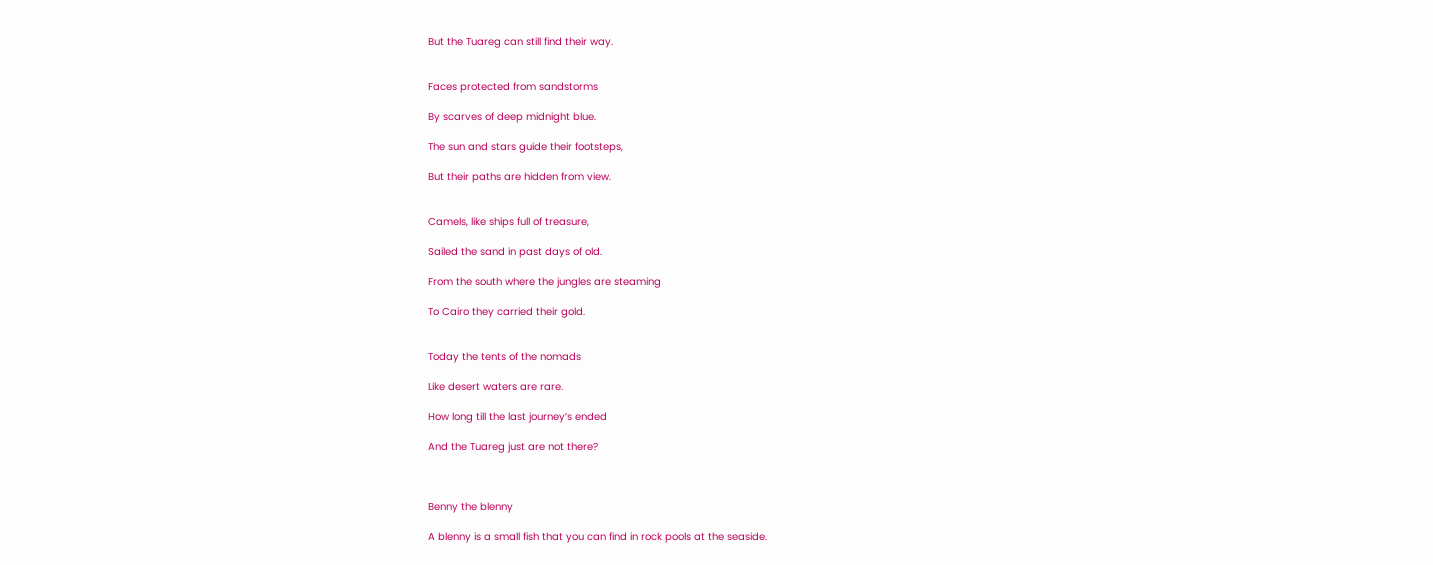But the Tuareg can still find their way.


Faces protected from sandstorms

By scarves of deep midnight blue.

The sun and stars guide their footsteps,

But their paths are hidden from view.


Camels, like ships full of treasure,

Sailed the sand in past days of old.

From the south where the jungles are steaming

To Cairo they carried their gold.


Today the tents of the nomads

Like desert waters are rare.

How long till the last journey’s ended

And the Tuareg just are not there?



Benny the blenny

A blenny is a small fish that you can find in rock pools at the seaside.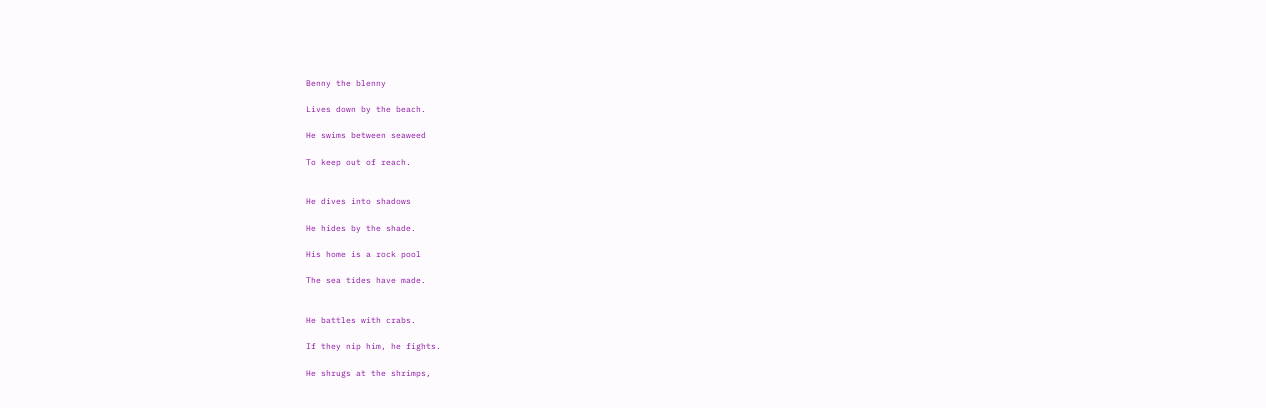Benny the blenny

Lives down by the beach.

He swims between seaweed

To keep out of reach.


He dives into shadows

He hides by the shade.

His home is a rock pool

The sea tides have made.


He battles with crabs.

If they nip him, he fights.

He shrugs at the shrimps,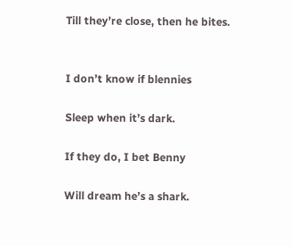Till they’re close, then he bites.


I don’t know if blennies

Sleep when it’s dark.

If they do, I bet Benny

Will dream he’s a shark.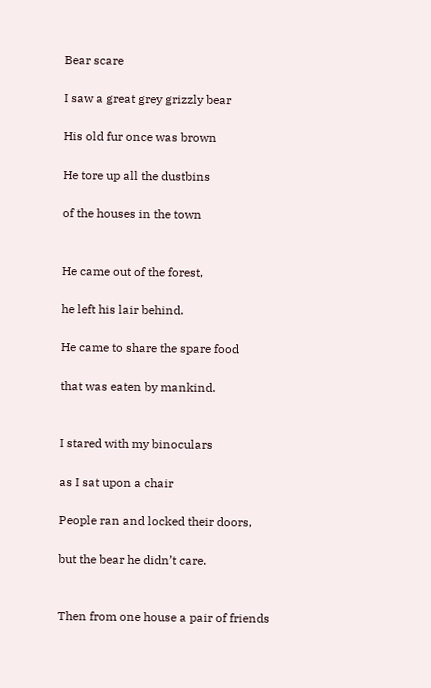Bear scare

I saw a great grey grizzly bear

His old fur once was brown

He tore up all the dustbins

of the houses in the town


He came out of the forest,

he left his lair behind.

He came to share the spare food

that was eaten by mankind.


I stared with my binoculars

as I sat upon a chair

People ran and locked their doors,

but the bear he didn’t care.


Then from one house a pair of friends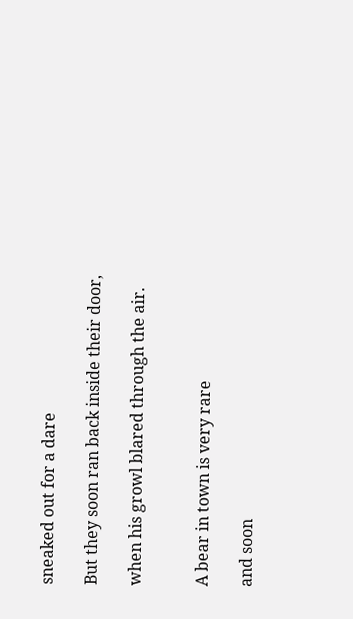sneaked out for a dare

But they soon ran back inside their door,

when his growl blared through the air.


A bear in town is very rare

and soon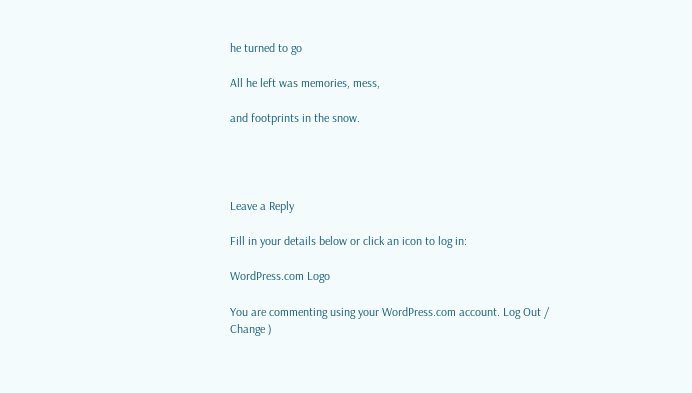he turned to go

All he left was memories, mess,

and footprints in the snow.




Leave a Reply

Fill in your details below or click an icon to log in:

WordPress.com Logo

You are commenting using your WordPress.com account. Log Out /  Change )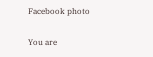Facebook photo

You are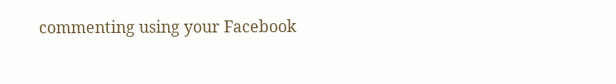commenting using your Facebook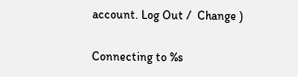account. Log Out /  Change )

Connecting to %s